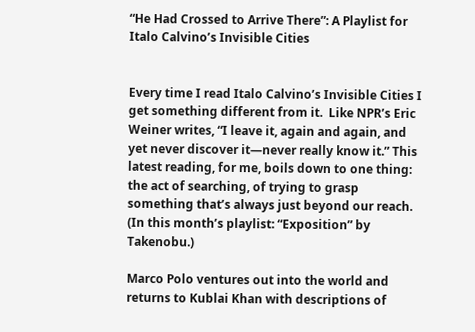“He Had Crossed to Arrive There”: A Playlist for Italo Calvino’s Invisible Cities


Every time I read Italo Calvino’s Invisible Cities I get something different from it.  Like NPR’s Eric Weiner writes, “I leave it, again and again, and yet never discover it—never really know it.” This latest reading, for me, boils down to one thing: the act of searching, of trying to grasp something that’s always just beyond our reach. (In this month’s playlist: “Exposition” by Takenobu.)

Marco Polo ventures out into the world and returns to Kublai Khan with descriptions of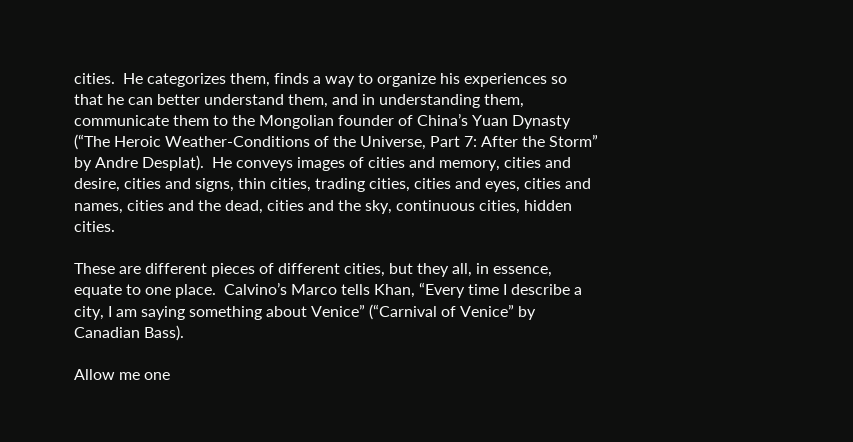cities.  He categorizes them, finds a way to organize his experiences so that he can better understand them, and in understanding them, communicate them to the Mongolian founder of China’s Yuan Dynasty (“The Heroic Weather-Conditions of the Universe, Part 7: After the Storm” by Andre Desplat).  He conveys images of cities and memory, cities and desire, cities and signs, thin cities, trading cities, cities and eyes, cities and names, cities and the dead, cities and the sky, continuous cities, hidden cities.

These are different pieces of different cities, but they all, in essence, equate to one place.  Calvino’s Marco tells Khan, “Every time I describe a city, I am saying something about Venice” (“Carnival of Venice” by Canadian Bass).

Allow me one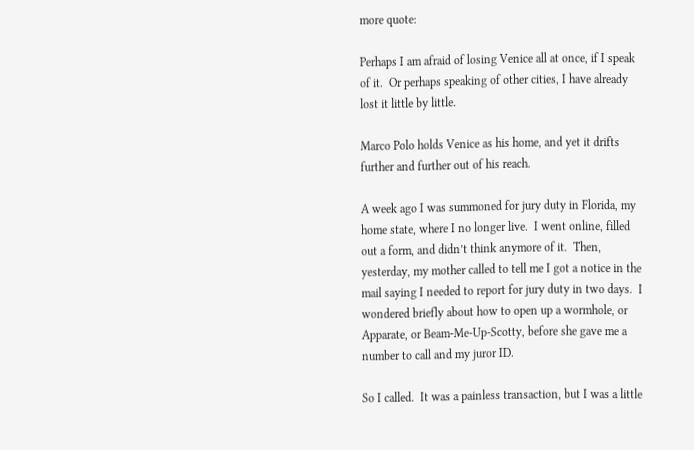more quote:

Perhaps I am afraid of losing Venice all at once, if I speak of it.  Or perhaps speaking of other cities, I have already lost it little by little.

Marco Polo holds Venice as his home, and yet it drifts further and further out of his reach.

A week ago I was summoned for jury duty in Florida, my home state, where I no longer live.  I went online, filled out a form, and didn’t think anymore of it.  Then, yesterday, my mother called to tell me I got a notice in the mail saying I needed to report for jury duty in two days.  I wondered briefly about how to open up a wormhole, or Apparate, or Beam-Me-Up-Scotty, before she gave me a number to call and my juror ID.

So I called.  It was a painless transaction, but I was a little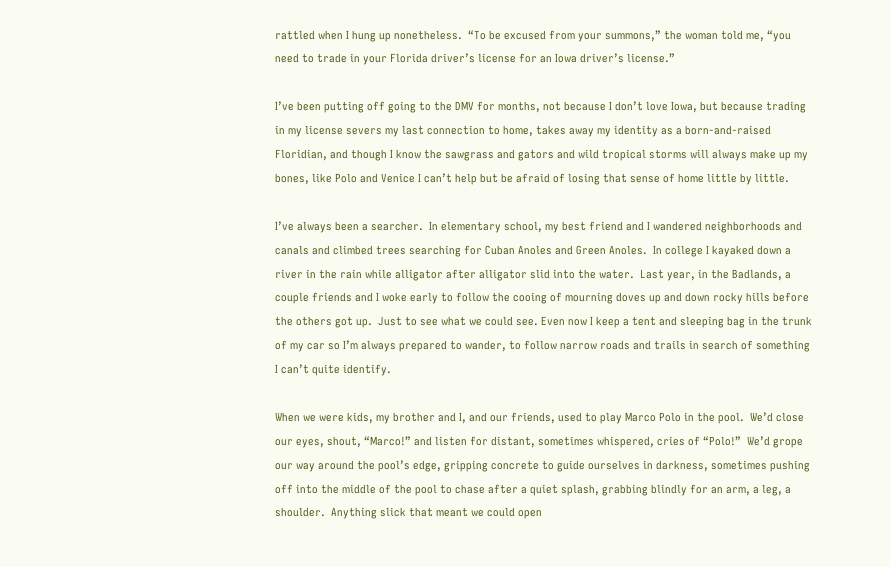rattled when I hung up nonetheless.  “To be excused from your summons,” the woman told me, “you need to trade in your Florida driver’s license for an Iowa driver’s license.”

I’ve been putting off going to the DMV for months, not because I don’t love Iowa, but because trading in my license severs my last connection to home, takes away my identity as a born-and-raised Floridian, and though I know the sawgrass and gators and wild tropical storms will always make up my bones, like Polo and Venice I can’t help but be afraid of losing that sense of home little by little.

I’ve always been a searcher.  In elementary school, my best friend and I wandered neighborhoods and canals and climbed trees searching for Cuban Anoles and Green Anoles.  In college I kayaked down a river in the rain while alligator after alligator slid into the water.  Last year, in the Badlands, a couple friends and I woke early to follow the cooing of mourning doves up and down rocky hills before the others got up.  Just to see what we could see. Even now I keep a tent and sleeping bag in the trunk of my car so I’m always prepared to wander, to follow narrow roads and trails in search of something I can’t quite identify.

When we were kids, my brother and I, and our friends, used to play Marco Polo in the pool.  We’d close our eyes, shout, “Marco!” and listen for distant, sometimes whispered, cries of “Polo!”  We’d grope our way around the pool’s edge, gripping concrete to guide ourselves in darkness, sometimes pushing off into the middle of the pool to chase after a quiet splash, grabbing blindly for an arm, a leg, a shoulder.  Anything slick that meant we could open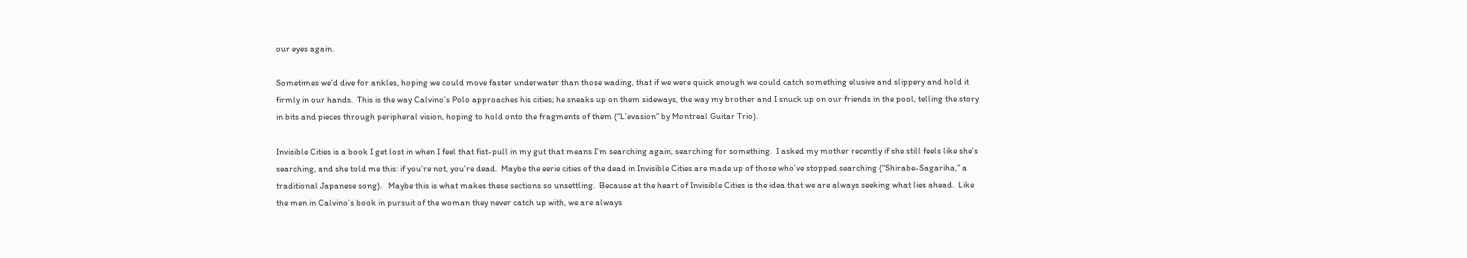our eyes again.

Sometimes we’d dive for ankles, hoping we could move faster underwater than those wading, that if we were quick enough we could catch something elusive and slippery and hold it firmly in our hands.  This is the way Calvino’s Polo approaches his cities; he sneaks up on them sideways, the way my brother and I snuck up on our friends in the pool, telling the story in bits and pieces through peripheral vision, hoping to hold onto the fragments of them (“L’evasion” by Montreal Guitar Trio).

Invisible Cities is a book I get lost in when I feel that fist-pull in my gut that means I’m searching again, searching for something.  I asked my mother recently if she still feels like she’s searching, and she told me this: if you’re not, you’re dead.  Maybe the eerie cities of the dead in Invisible Cities are made up of those who’ve stopped searching (“Shirabe-Sagariha,” a traditional Japanese song).   Maybe this is what makes these sections so unsettling.  Because at the heart of Invisible Cities is the idea that we are always seeking what lies ahead.  Like the men in Calvino’s book in pursuit of the woman they never catch up with, we are always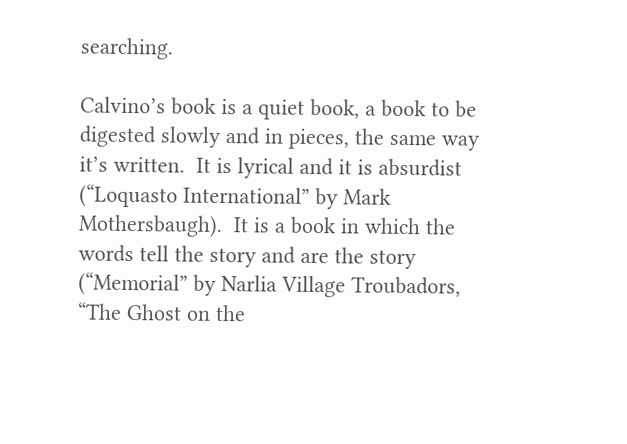searching.

Calvino’s book is a quiet book, a book to be digested slowly and in pieces, the same way it’s written.  It is lyrical and it is absurdist (“Loquasto International” by Mark Mothersbaugh).  It is a book in which the words tell the story and are the story (“Memorial” by Narlia Village Troubadors,  “The Ghost on the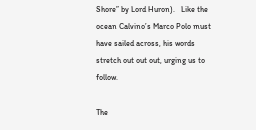Shore” by Lord Huron).   Like the ocean Calvino’s Marco Polo must have sailed across, his words stretch out out out, urging us to follow.

The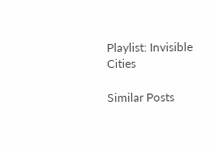Playlist: Invisible Cities

Similar Posts